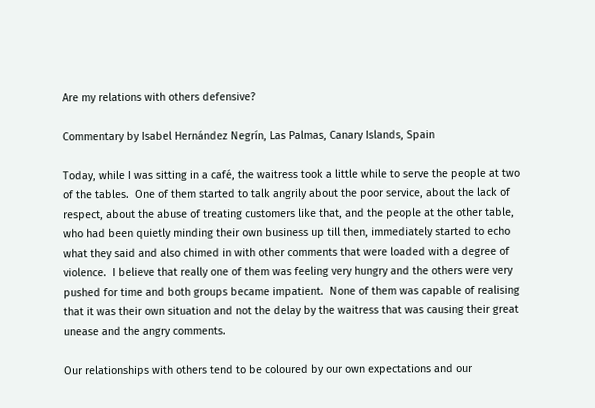Are my relations with others defensive?

Commentary by Isabel Hernández Negrín, Las Palmas, Canary Islands, Spain

Today, while I was sitting in a café, the waitress took a little while to serve the people at two of the tables.  One of them started to talk angrily about the poor service, about the lack of respect, about the abuse of treating customers like that, and the people at the other table, who had been quietly minding their own business up till then, immediately started to echo what they said and also chimed in with other comments that were loaded with a degree of violence.  I believe that really one of them was feeling very hungry and the others were very pushed for time and both groups became impatient.  None of them was capable of realising that it was their own situation and not the delay by the waitress that was causing their great unease and the angry comments.

Our relationships with others tend to be coloured by our own expectations and our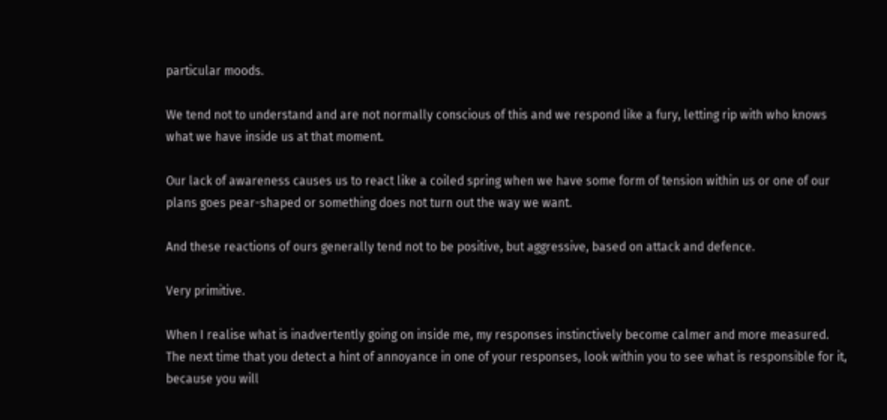particular moods.

We tend not to understand and are not normally conscious of this and we respond like a fury, letting rip with who knows what we have inside us at that moment.

Our lack of awareness causes us to react like a coiled spring when we have some form of tension within us or one of our plans goes pear-shaped or something does not turn out the way we want.

And these reactions of ours generally tend not to be positive, but aggressive, based on attack and defence.

Very primitive.

When I realise what is inadvertently going on inside me, my responses instinctively become calmer and more measured.  The next time that you detect a hint of annoyance in one of your responses, look within you to see what is responsible for it, because you will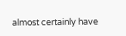almost certainly have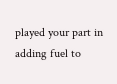played your part in adding fuel to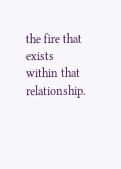the fire that exists within that relationship.